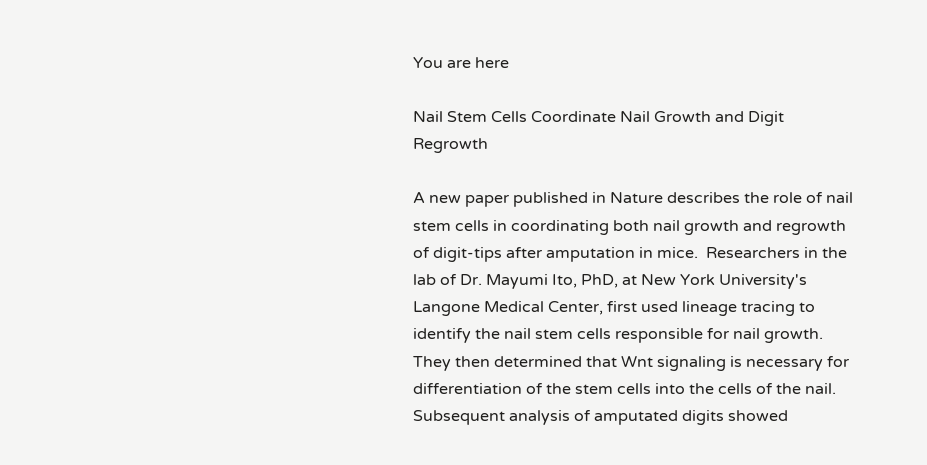You are here

Nail Stem Cells Coordinate Nail Growth and Digit Regrowth

A new paper published in Nature describes the role of nail stem cells in coordinating both nail growth and regrowth of digit-tips after amputation in mice.  Researchers in the lab of Dr. Mayumi Ito, PhD, at New York University's Langone Medical Center, first used lineage tracing to identify the nail stem cells responsible for nail growth.  They then determined that Wnt signaling is necessary for differentiation of the stem cells into the cells of the nail.  Subsequent analysis of amputated digits showed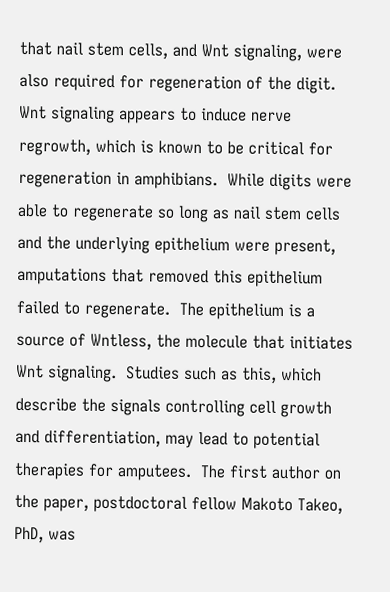that nail stem cells, and Wnt signaling, were also required for regeneration of the digit.  Wnt signaling appears to induce nerve regrowth, which is known to be critical for regeneration in amphibians.  While digits were able to regenerate so long as nail stem cells and the underlying epithelium were present, amputations that removed this epithelium failed to regenerate.  The epithelium is a source of Wntless, the molecule that initiates Wnt signaling.  Studies such as this, which describe the signals controlling cell growth and differentiation, may lead to potential therapies for amputees.  The first author on the paper, postdoctoral fellow Makoto Takeo, PhD, was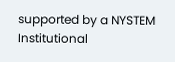supported by a NYSTEM Institutional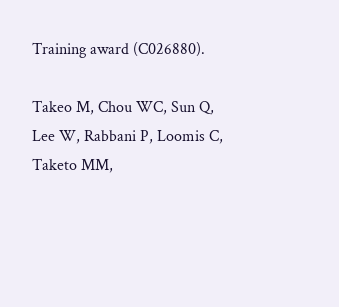Training award (C026880).

Takeo M, Chou WC, Sun Q, Lee W, Rabbani P, Loomis C, Taketo MM,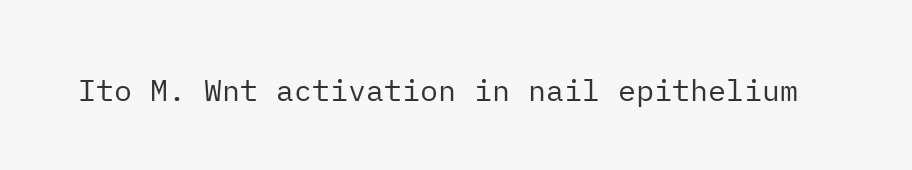Ito M. Wnt activation in nail epithelium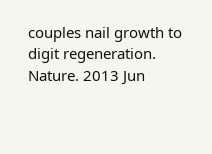couples nail growth to digit regeneration. Nature. 2013 Jun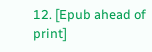12. [Epub ahead of print]